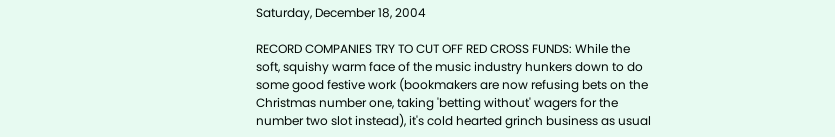Saturday, December 18, 2004

RECORD COMPANIES TRY TO CUT OFF RED CROSS FUNDS: While the soft, squishy warm face of the music industry hunkers down to do some good festive work (bookmakers are now refusing bets on the Christmas number one, taking 'betting without' wagers for the number two slot instead), it's cold hearted grinch business as usual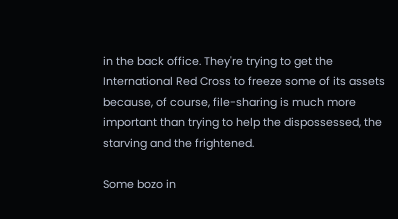in the back office. They're trying to get the International Red Cross to freeze some of its assets because, of course, file-sharing is much more important than trying to help the dispossessed, the starving and the frightened.

Some bozo in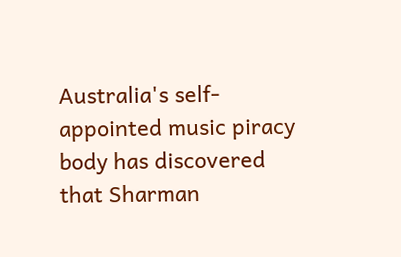Australia's self-appointed music piracy body has discovered that Sharman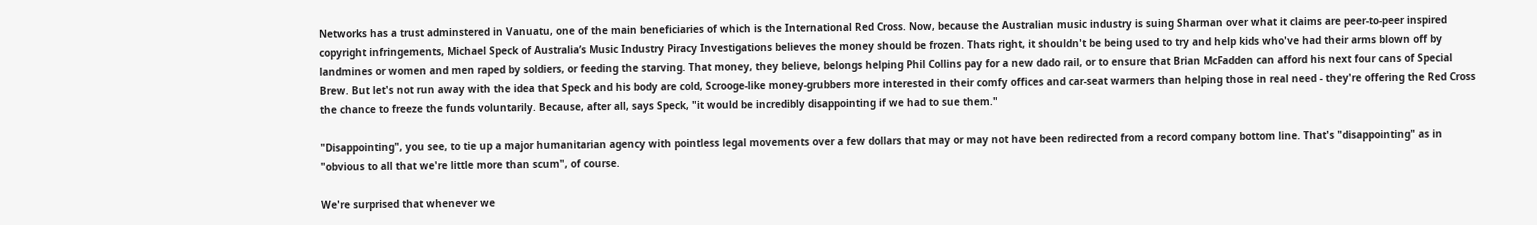Networks has a trust adminstered in Vanuatu, one of the main beneficiaries of which is the International Red Cross. Now, because the Australian music industry is suing Sharman over what it claims are peer-to-peer inspired copyright infringements, Michael Speck of Australia’s Music Industry Piracy Investigations believes the money should be frozen. Thats right, it shouldn't be being used to try and help kids who've had their arms blown off by landmines or women and men raped by soldiers, or feeding the starving. That money, they believe, belongs helping Phil Collins pay for a new dado rail, or to ensure that Brian McFadden can afford his next four cans of Special Brew. But let's not run away with the idea that Speck and his body are cold, Scrooge-like money-grubbers more interested in their comfy offices and car-seat warmers than helping those in real need - they're offering the Red Cross the chance to freeze the funds voluntarily. Because, after all, says Speck, "it would be incredibly disappointing if we had to sue them."

"Disappointing", you see, to tie up a major humanitarian agency with pointless legal movements over a few dollars that may or may not have been redirected from a record company bottom line. That's "disappointing" as in "obvious to all that we're little more than scum", of course.

We're surprised that whenever we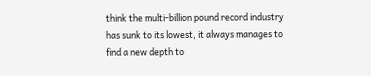think the multi-billion pound record industry has sunk to its lowest, it always manages to find a new depth to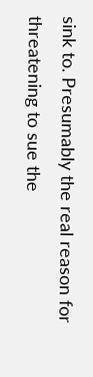sink to. Presumably the real reason for threatening to sue the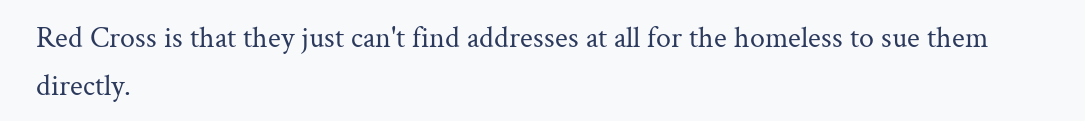Red Cross is that they just can't find addresses at all for the homeless to sue them directly.